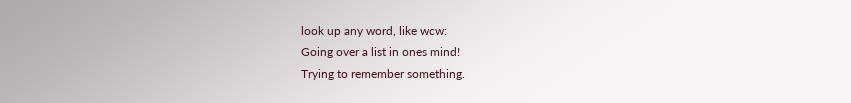look up any word, like wcw:
Going over a list in ones mind!
Trying to remember something.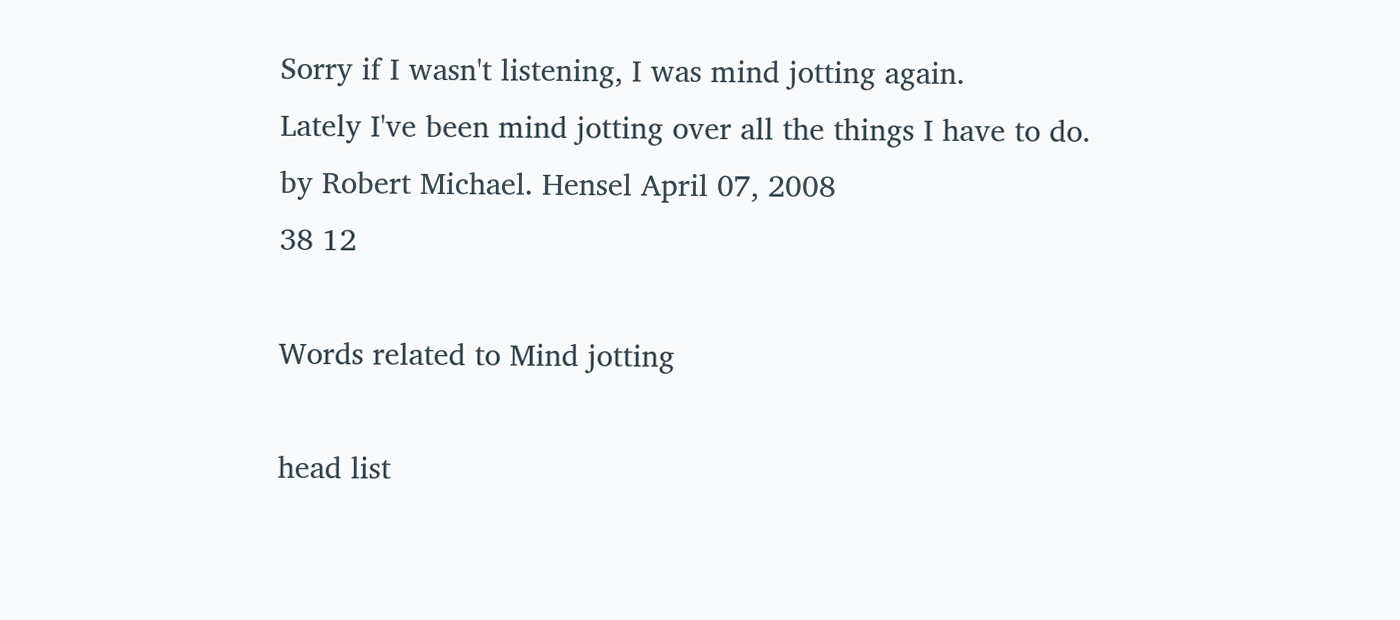Sorry if I wasn't listening, I was mind jotting again.
Lately I've been mind jotting over all the things I have to do.
by Robert Michael. Hensel April 07, 2008
38 12

Words related to Mind jotting

head list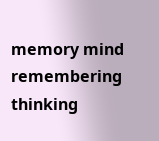memory mind remembering thinking